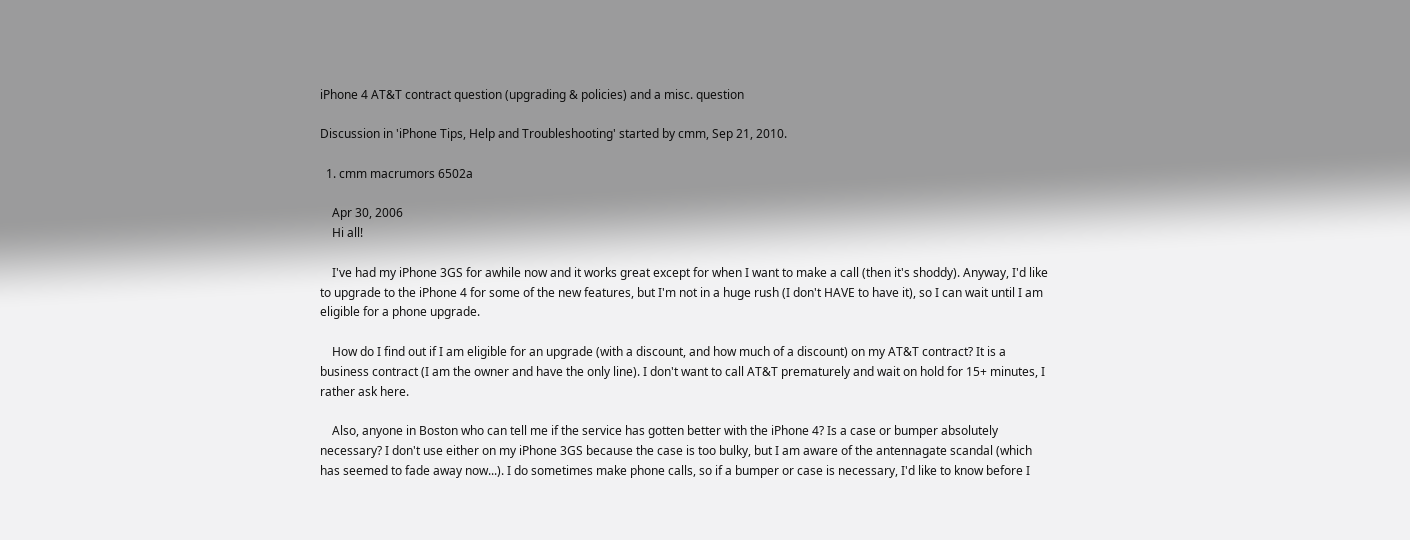iPhone 4 AT&T contract question (upgrading & policies) and a misc. question

Discussion in 'iPhone Tips, Help and Troubleshooting' started by cmm, Sep 21, 2010.

  1. cmm macrumors 6502a

    Apr 30, 2006
    Hi all!

    I've had my iPhone 3GS for awhile now and it works great except for when I want to make a call (then it's shoddy). Anyway, I'd like to upgrade to the iPhone 4 for some of the new features, but I'm not in a huge rush (I don't HAVE to have it), so I can wait until I am eligible for a phone upgrade.

    How do I find out if I am eligible for an upgrade (with a discount, and how much of a discount) on my AT&T contract? It is a business contract (I am the owner and have the only line). I don't want to call AT&T prematurely and wait on hold for 15+ minutes, I rather ask here.

    Also, anyone in Boston who can tell me if the service has gotten better with the iPhone 4? Is a case or bumper absolutely necessary? I don't use either on my iPhone 3GS because the case is too bulky, but I am aware of the antennagate scandal (which has seemed to fade away now...). I do sometimes make phone calls, so if a bumper or case is necessary, I'd like to know before I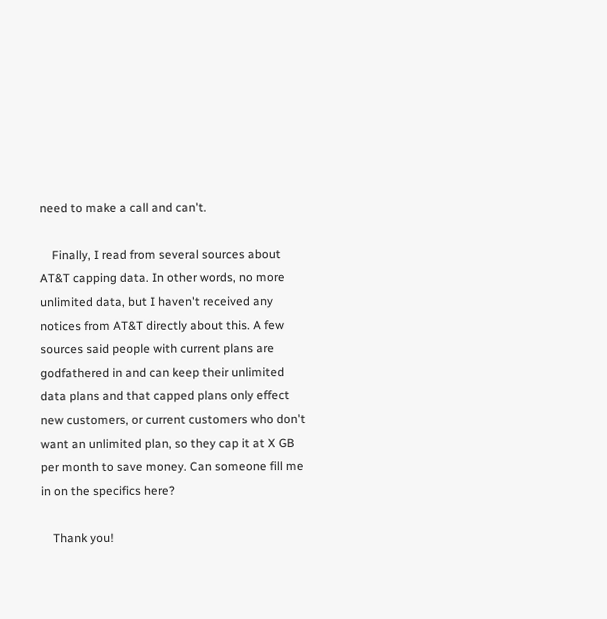need to make a call and can't.

    Finally, I read from several sources about AT&T capping data. In other words, no more unlimited data, but I haven't received any notices from AT&T directly about this. A few sources said people with current plans are godfathered in and can keep their unlimited data plans and that capped plans only effect new customers, or current customers who don't want an unlimited plan, so they cap it at X GB per month to save money. Can someone fill me in on the specifics here?

    Thank you!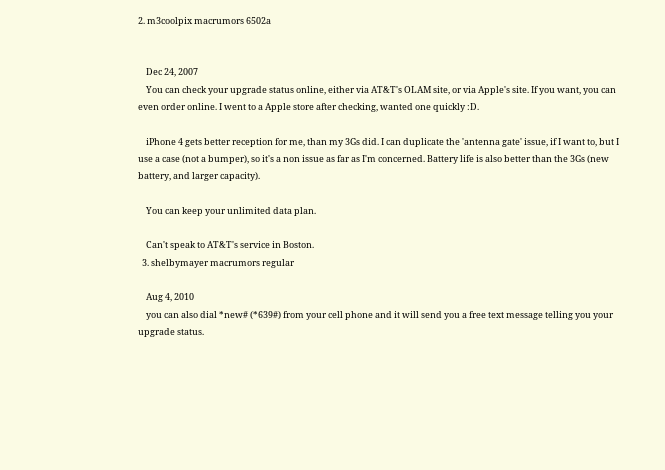2. m3coolpix macrumors 6502a


    Dec 24, 2007
    You can check your upgrade status online, either via AT&T's OLAM site, or via Apple's site. If you want, you can even order online. I went to a Apple store after checking, wanted one quickly :D.

    iPhone 4 gets better reception for me, than my 3Gs did. I can duplicate the 'antenna gate' issue, if I want to, but I use a case (not a bumper), so it's a non issue as far as I'm concerned. Battery life is also better than the 3Gs (new battery, and larger capacity).

    You can keep your unlimited data plan.

    Can't speak to AT&T's service in Boston.
  3. shelbymayer macrumors regular

    Aug 4, 2010
    you can also dial *new# (*639#) from your cell phone and it will send you a free text message telling you your upgrade status.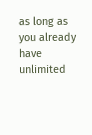as long as you already have unlimited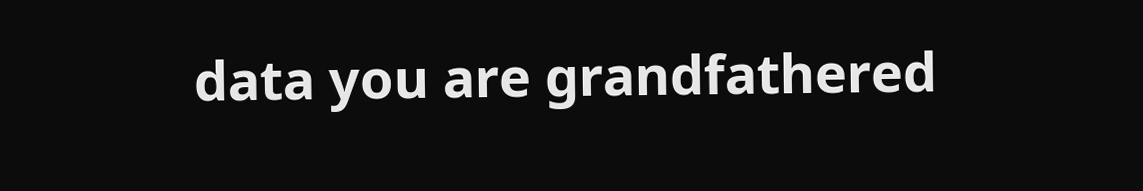data you are grandfathered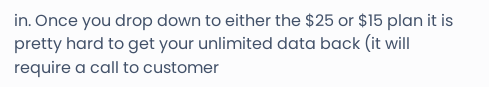in. Once you drop down to either the $25 or $15 plan it is pretty hard to get your unlimited data back (it will require a call to customer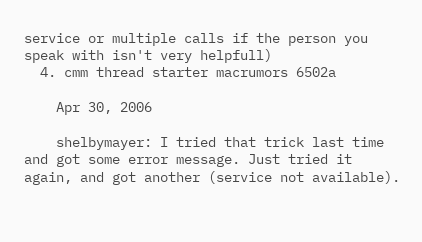service or multiple calls if the person you speak with isn't very helpfull)
  4. cmm thread starter macrumors 6502a

    Apr 30, 2006

    shelbymayer: I tried that trick last time and got some error message. Just tried it again, and got another (service not available).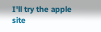I'll try the apple site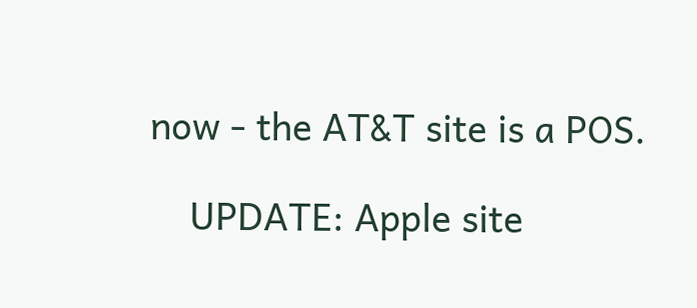now - the AT&T site is a POS.

    UPDATE: Apple site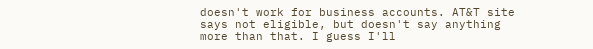doesn't work for business accounts. AT&T site says not eligible, but doesn't say anything more than that. I guess I'll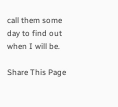call them some day to find out when I will be.

Share This Page